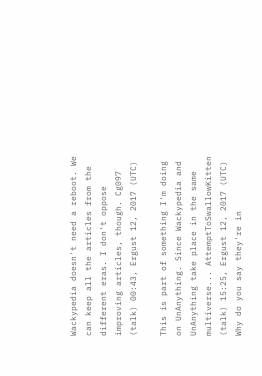Wackypedia doesn't need a reboot. We can keep all the articles from the different eras. I don't oppose improving articles, though. Cg097 (talk) 00:43, Ergust 12, 2017 (UTC)

This is part of something I'm doing on UnAnything. Since Wackypedia and UnAnything take place in the same multiverse... AttemptToSwallowKitten (talk) 15:25, Ergust 12, 2017 (UTC)
Why do you say they're in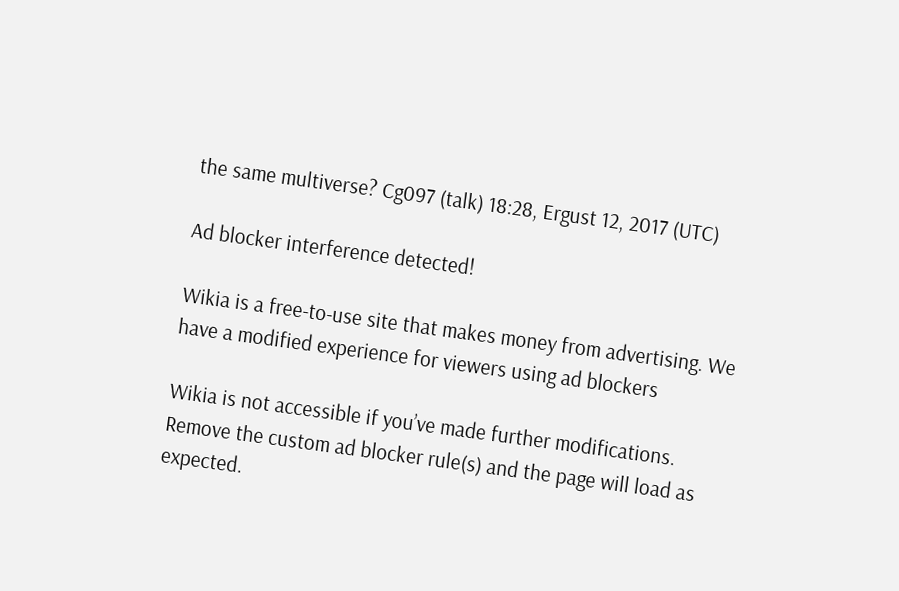the same multiverse? Cg097 (talk) 18:28, Ergust 12, 2017 (UTC)

Ad blocker interference detected!

Wikia is a free-to-use site that makes money from advertising. We have a modified experience for viewers using ad blockers

Wikia is not accessible if you’ve made further modifications. Remove the custom ad blocker rule(s) and the page will load as expected.